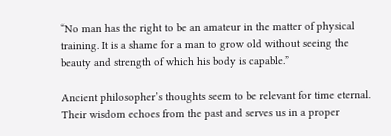“No man has the right to be an amateur in the matter of physical training. It is a shame for a man to grow old without seeing the beauty and strength of which his body is capable.”

Ancient philosopher’s thoughts seem to be relevant for time eternal. Their wisdom echoes from the past and serves us in a proper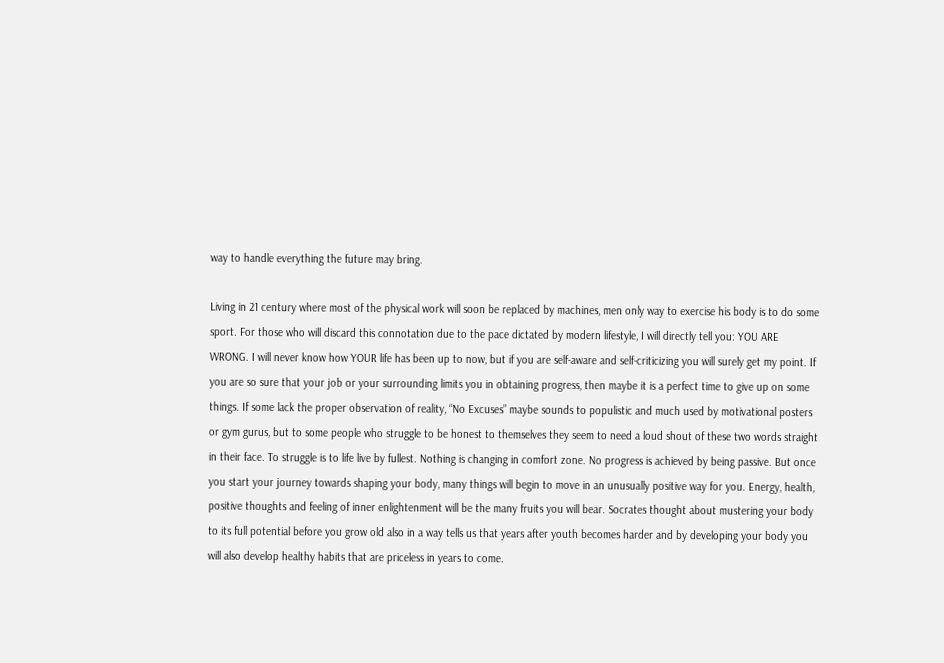way to handle everything the future may bring.

Living in 21 century where most of the physical work will soon be replaced by machines, men only way to exercise his body is to do some sport. For those who will discard this connotation due to the pace dictated by modern lifestyle, I will directly tell you: YOU ARE WRONG. I will never know how YOUR life has been up to now, but if you are self-aware and self-criticizing you will surely get my point. If you are so sure that your job or your surrounding limits you in obtaining progress, then maybe it is a perfect time to give up on some things. If some lack the proper observation of reality, “No Excuses” maybe sounds to populistic and much used by motivational posters or gym gurus, but to some people who struggle to be honest to themselves they seem to need a loud shout of these two words straight in their face. To struggle is to life live by fullest. Nothing is changing in comfort zone. No progress is achieved by being passive. But once you start your journey towards shaping your body, many things will begin to move in an unusually positive way for you. Energy, health, positive thoughts and feeling of inner enlightenment will be the many fruits you will bear. Socrates thought about mustering your body to its full potential before you grow old also in a way tells us that years after youth becomes harder and by developing your body you will also develop healthy habits that are priceless in years to come.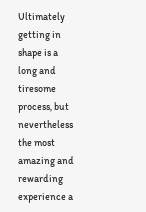Ultimately getting in shape is a long and tiresome process, but nevertheless the most amazing and rewarding experience a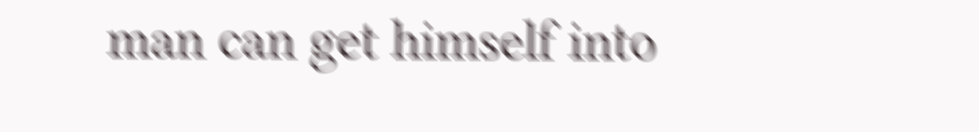man can get himself into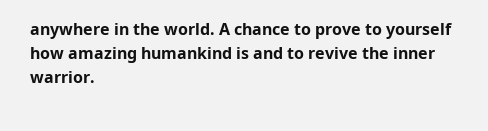anywhere in the world. A chance to prove to yourself how amazing humankind is and to revive the inner warrior.